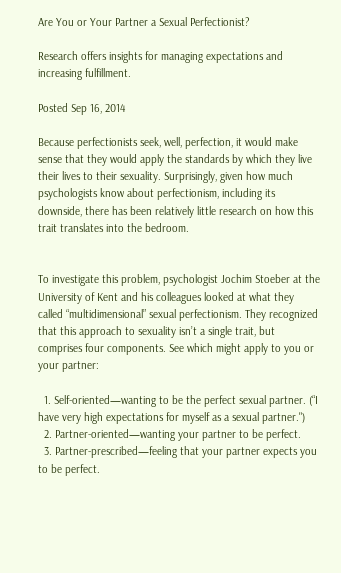Are You or Your Partner a Sexual Perfectionist?

Research offers insights for managing expectations and increasing fulfillment.

Posted Sep 16, 2014

Because perfectionists seek, well, perfection, it would make sense that they would apply the standards by which they live their lives to their sexuality. Surprisingly, given how much psychologists know about perfectionism, including its downside, there has been relatively little research on how this trait translates into the bedroom.


To investigate this problem, psychologist Jochim Stoeber at the University of Kent and his colleagues looked at what they called “multidimensional” sexual perfectionism. They recognized that this approach to sexuality isn’t a single trait, but comprises four components. See which might apply to you or your partner:

  1. Self-oriented—wanting to be the perfect sexual partner. (“I have very high expectations for myself as a sexual partner.")
  2. Partner-oriented—wanting your partner to be perfect.
  3. Partner-prescribed—feeling that your partner expects you to be perfect.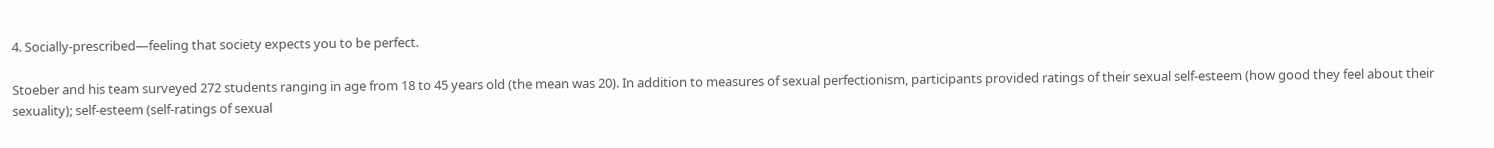4. Socially-prescribed—feeling that society expects you to be perfect.

Stoeber and his team surveyed 272 students ranging in age from 18 to 45 years old (the mean was 20). In addition to measures of sexual perfectionism, participants provided ratings of their sexual self-esteem (how good they feel about their sexuality); self-esteem (self-ratings of sexual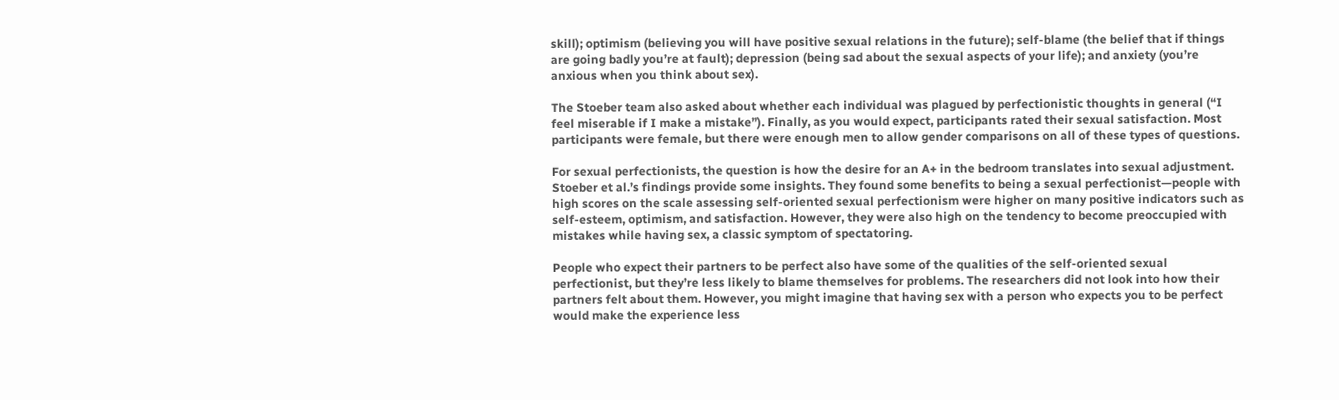skill); optimism (believing you will have positive sexual relations in the future); self-blame (the belief that if things are going badly you’re at fault); depression (being sad about the sexual aspects of your life); and anxiety (you’re anxious when you think about sex).

The Stoeber team also asked about whether each individual was plagued by perfectionistic thoughts in general (“I feel miserable if I make a mistake”). Finally, as you would expect, participants rated their sexual satisfaction. Most participants were female, but there were enough men to allow gender comparisons on all of these types of questions.

For sexual perfectionists, the question is how the desire for an A+ in the bedroom translates into sexual adjustment. Stoeber et al.’s findings provide some insights. They found some benefits to being a sexual perfectionist—people with high scores on the scale assessing self-oriented sexual perfectionism were higher on many positive indicators such as self-esteem, optimism, and satisfaction. However, they were also high on the tendency to become preoccupied with mistakes while having sex, a classic symptom of spectatoring.

People who expect their partners to be perfect also have some of the qualities of the self-oriented sexual perfectionist, but they’re less likely to blame themselves for problems. The researchers did not look into how their partners felt about them. However, you might imagine that having sex with a person who expects you to be perfect would make the experience less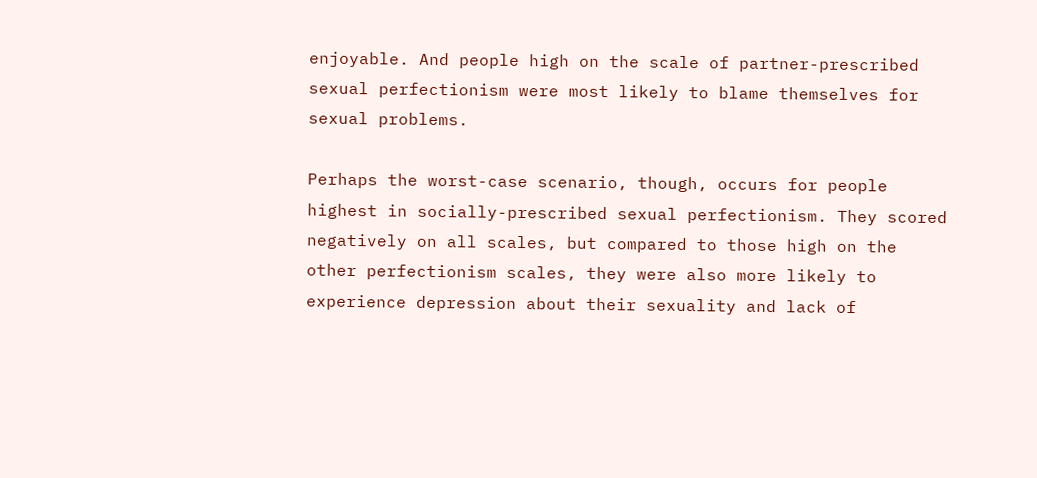enjoyable. And people high on the scale of partner-prescribed sexual perfectionism were most likely to blame themselves for sexual problems.

Perhaps the worst-case scenario, though, occurs for people highest in socially-prescribed sexual perfectionism. They scored negatively on all scales, but compared to those high on the other perfectionism scales, they were also more likely to experience depression about their sexuality and lack of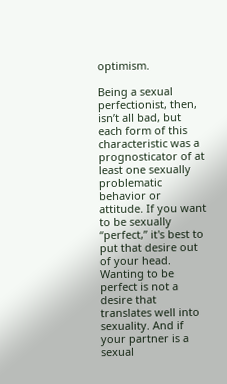optimism.

Being a sexual perfectionist, then, isn’t all bad, but each form of this characteristic was a prognosticator of at least one sexually problematic behavior or attitude. If you want to be sexually “perfect,” it's best to put that desire out of your head. Wanting to be perfect is not a desire that translates well into sexuality. And if your partner is a sexual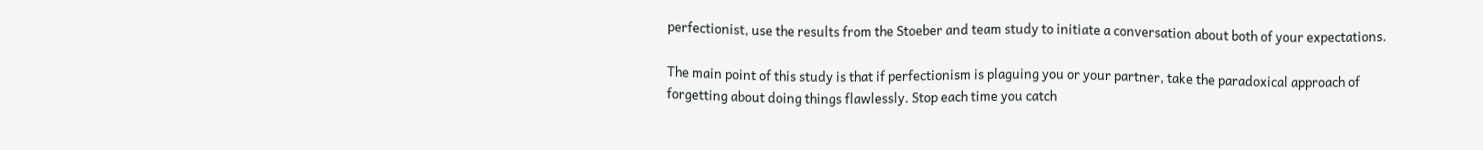perfectionist, use the results from the Stoeber and team study to initiate a conversation about both of your expectations.

The main point of this study is that if perfectionism is plaguing you or your partner, take the paradoxical approach of forgetting about doing things flawlessly. Stop each time you catch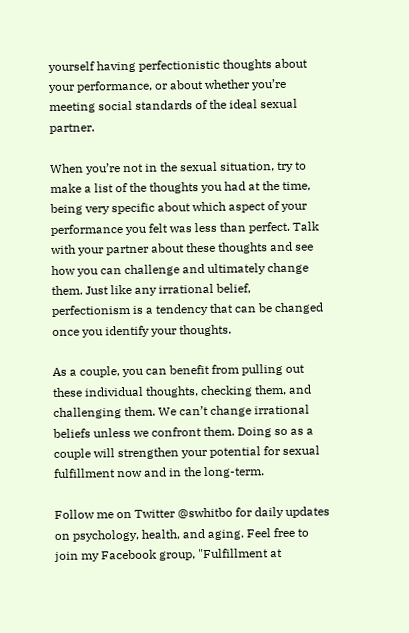yourself having perfectionistic thoughts about your performance, or about whether you’re meeting social standards of the ideal sexual partner.

When you’re not in the sexual situation, try to make a list of the thoughts you had at the time, being very specific about which aspect of your performance you felt was less than perfect. Talk with your partner about these thoughts and see how you can challenge and ultimately change them. Just like any irrational belief, perfectionism is a tendency that can be changed once you identify your thoughts.

As a couple, you can benefit from pulling out these individual thoughts, checking them, and challenging them. We can’t change irrational beliefs unless we confront them. Doing so as a couple will strengthen your potential for sexual fulfillment now and in the long-term.

Follow me on Twitter @swhitbo for daily updates on psychology, health, and aging. Feel free to join my Facebook group, "Fulfillment at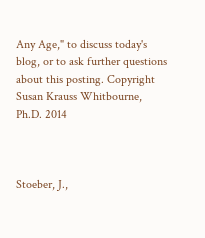Any Age," to discuss today's blog, or to ask further questions about this posting. Copyright Susan Krauss Whitbourne, Ph.D. 2014



Stoeber, J.,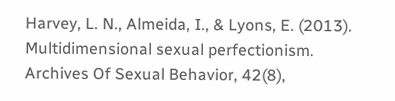Harvey, L. N., Almeida, I., & Lyons, E. (2013). Multidimensional sexual perfectionism. Archives Of Sexual Behavior, 42(8),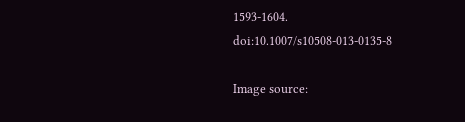1593-1604. doi:10.1007/s10508-013-0135-8

Image source: